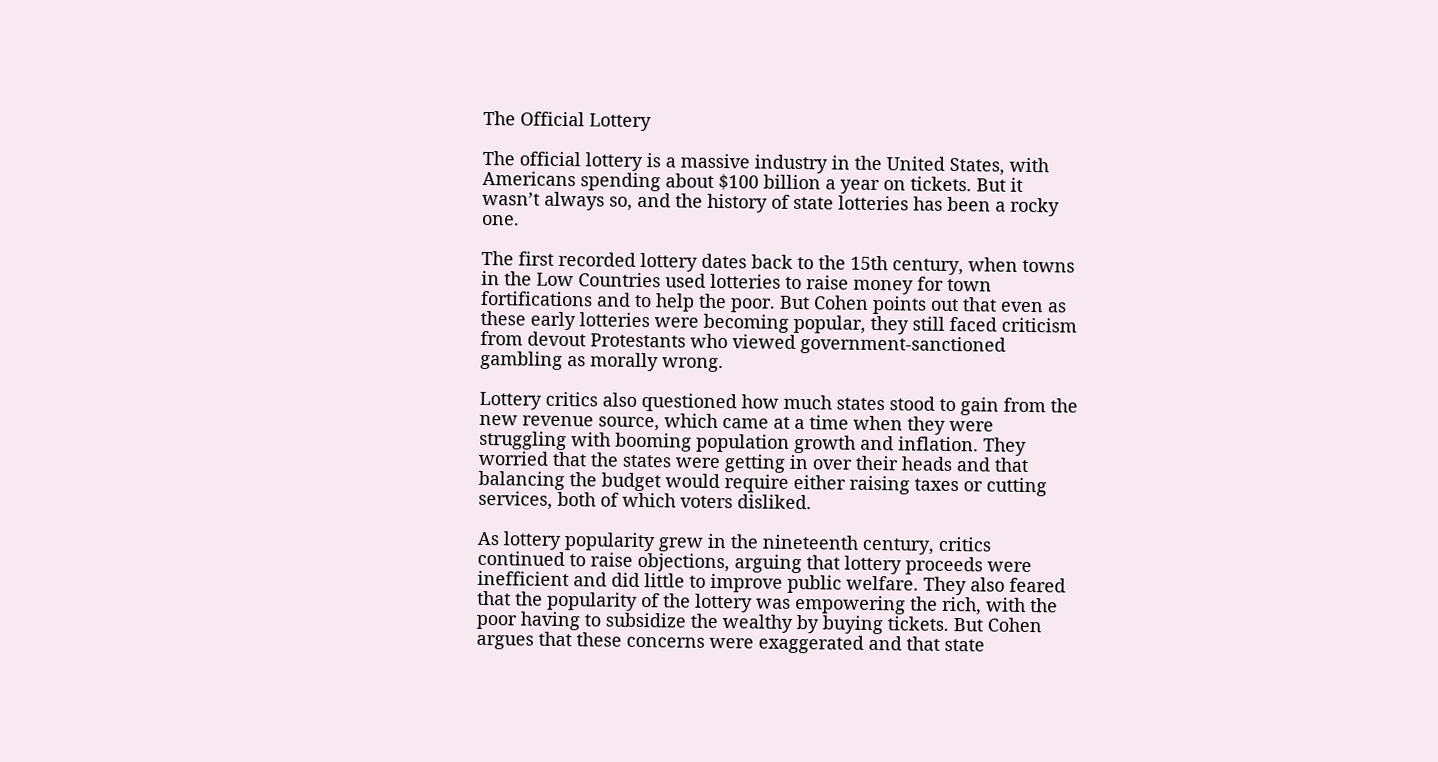The Official Lottery

The official lottery is a massive industry in the United States, with Americans spending about $100 billion a year on tickets. But it wasn’t always so, and the history of state lotteries has been a rocky one.

The first recorded lottery dates back to the 15th century, when towns in the Low Countries used lotteries to raise money for town fortifications and to help the poor. But Cohen points out that even as these early lotteries were becoming popular, they still faced criticism from devout Protestants who viewed government-sanctioned gambling as morally wrong.

Lottery critics also questioned how much states stood to gain from the new revenue source, which came at a time when they were struggling with booming population growth and inflation. They worried that the states were getting in over their heads and that balancing the budget would require either raising taxes or cutting services, both of which voters disliked.

As lottery popularity grew in the nineteenth century, critics continued to raise objections, arguing that lottery proceeds were inefficient and did little to improve public welfare. They also feared that the popularity of the lottery was empowering the rich, with the poor having to subsidize the wealthy by buying tickets. But Cohen argues that these concerns were exaggerated and that state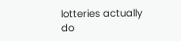lotteries actually do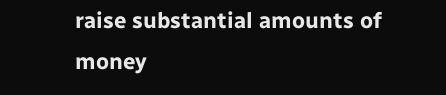raise substantial amounts of money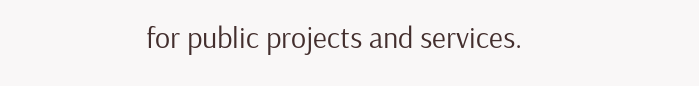for public projects and services.